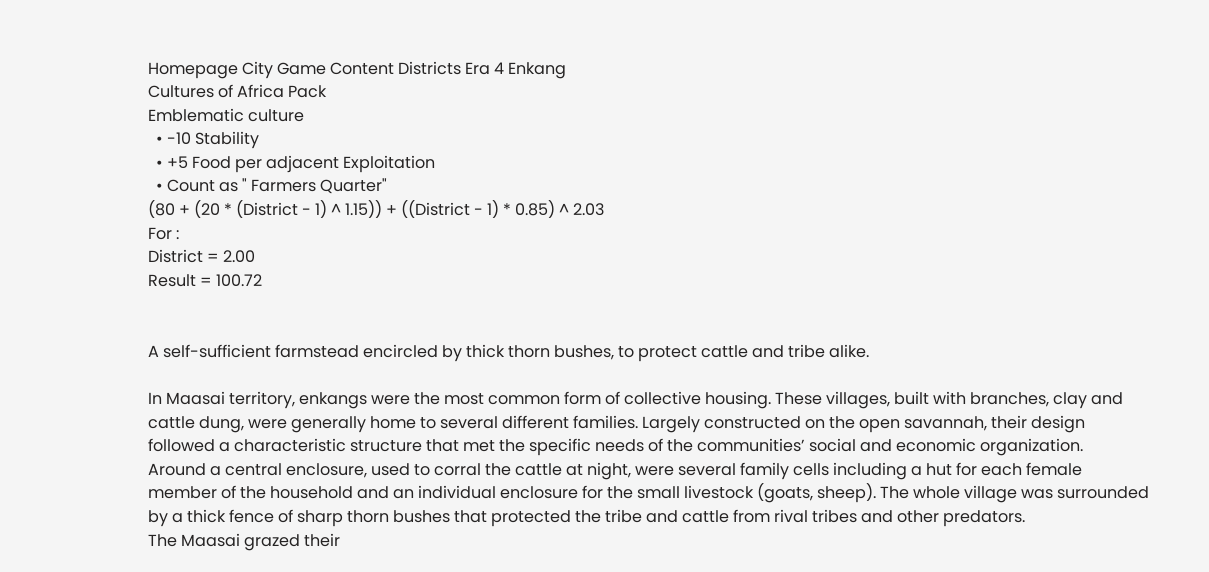Homepage City Game Content Districts Era 4 Enkang
Cultures of Africa Pack
Emblematic culture
  • -10 Stability
  • +5 Food per adjacent Exploitation
  • Count as " Farmers Quarter"
(80 + (20 * (District - 1) ^ 1.15)) + ((District - 1) * 0.85) ^ 2.03
For :
District = 2.00
Result = 100.72


A self-sufficient farmstead encircled by thick thorn bushes, to protect cattle and tribe alike.

In Maasai territory, enkangs were the most common form of collective housing. These villages, built with branches, clay and cattle dung, were generally home to several different families. Largely constructed on the open savannah, their design followed a characteristic structure that met the specific needs of the communities’ social and economic organization.
Around a central enclosure, used to corral the cattle at night, were several family cells including a hut for each female member of the household and an individual enclosure for the small livestock (goats, sheep). The whole village was surrounded by a thick fence of sharp thorn bushes that protected the tribe and cattle from rival tribes and other predators.
The Maasai grazed their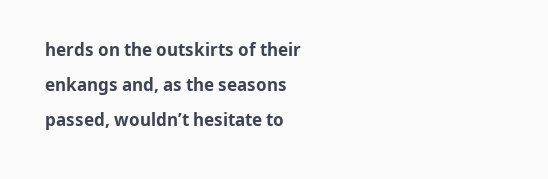herds on the outskirts of their enkangs and, as the seasons passed, wouldn’t hesitate to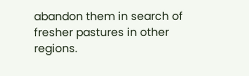abandon them in search of fresher pastures in other regions.